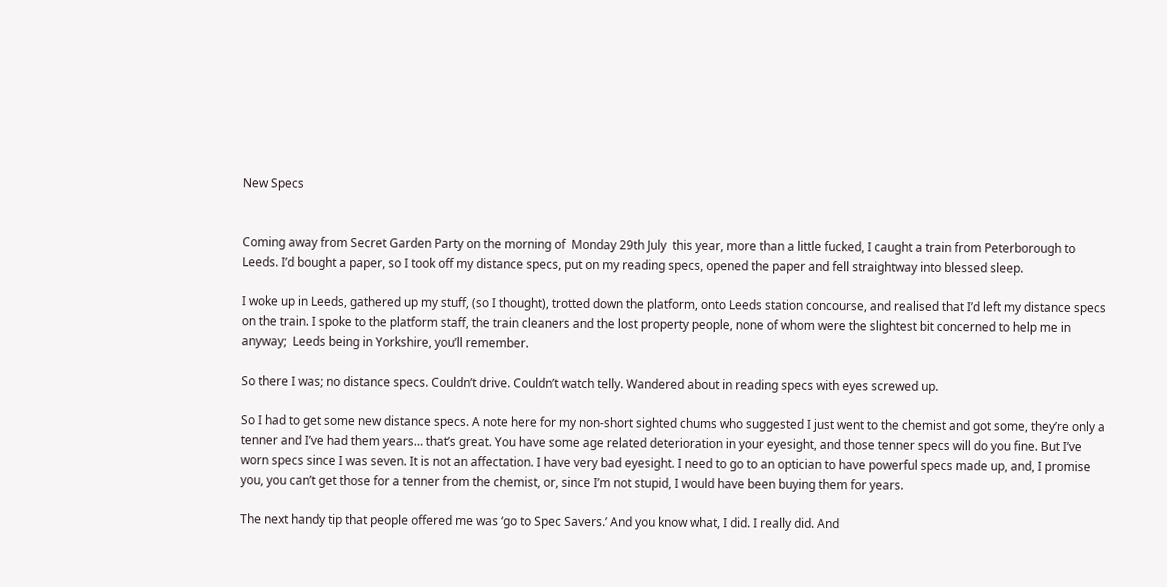New Specs


Coming away from Secret Garden Party on the morning of  Monday 29th July  this year, more than a little fucked, I caught a train from Peterborough to Leeds. I’d bought a paper, so I took off my distance specs, put on my reading specs, opened the paper and fell straightway into blessed sleep.

I woke up in Leeds, gathered up my stuff, (so I thought), trotted down the platform, onto Leeds station concourse, and realised that I’d left my distance specs on the train. I spoke to the platform staff, the train cleaners and the lost property people, none of whom were the slightest bit concerned to help me in anyway;  Leeds being in Yorkshire, you’ll remember.

So there I was; no distance specs. Couldn’t drive. Couldn’t watch telly. Wandered about in reading specs with eyes screwed up.

So I had to get some new distance specs. A note here for my non-short sighted chums who suggested I just went to the chemist and got some, they’re only a tenner and I’ve had them years… that’s great. You have some age related deterioration in your eyesight, and those tenner specs will do you fine. But I’ve worn specs since I was seven. It is not an affectation. I have very bad eyesight. I need to go to an optician to have powerful specs made up, and, I promise you, you can’t get those for a tenner from the chemist, or, since I’m not stupid, I would have been buying them for years.

The next handy tip that people offered me was ‘go to Spec Savers.’ And you know what, I did. I really did. And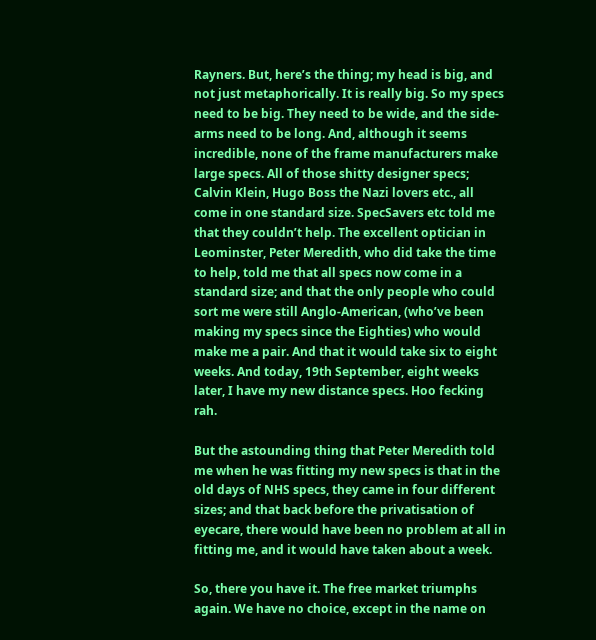Rayners. But, here’s the thing; my head is big, and not just metaphorically. It is really big. So my specs need to be big. They need to be wide, and the side-arms need to be long. And, although it seems incredible, none of the frame manufacturers make large specs. All of those shitty designer specs; Calvin Klein, Hugo Boss the Nazi lovers etc., all come in one standard size. SpecSavers etc told me that they couldn’t help. The excellent optician in Leominster, Peter Meredith, who did take the time to help, told me that all specs now come in a standard size; and that the only people who could sort me were still Anglo-American, (who’ve been making my specs since the Eighties) who would make me a pair. And that it would take six to eight weeks. And today, 19th September, eight weeks later, I have my new distance specs. Hoo fecking rah.

But the astounding thing that Peter Meredith told me when he was fitting my new specs is that in the old days of NHS specs, they came in four different sizes; and that back before the privatisation of eyecare, there would have been no problem at all in fitting me, and it would have taken about a week.

So, there you have it. The free market triumphs again. We have no choice, except in the name on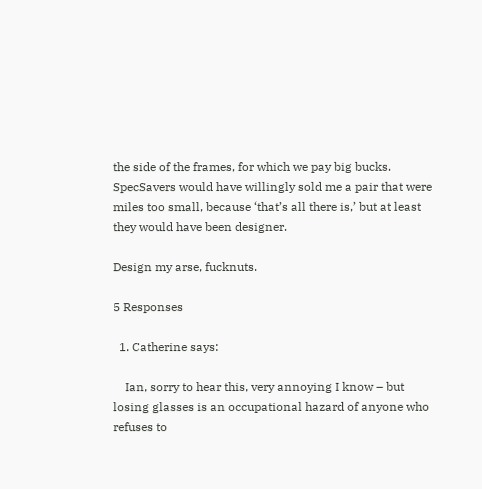the side of the frames, for which we pay big bucks. SpecSavers would have willingly sold me a pair that were miles too small, because ‘that’s all there is,’ but at least they would have been designer.

Design my arse, fucknuts.

5 Responses

  1. Catherine says:

    Ian, sorry to hear this, very annoying I know – but losing glasses is an occupational hazard of anyone who refuses to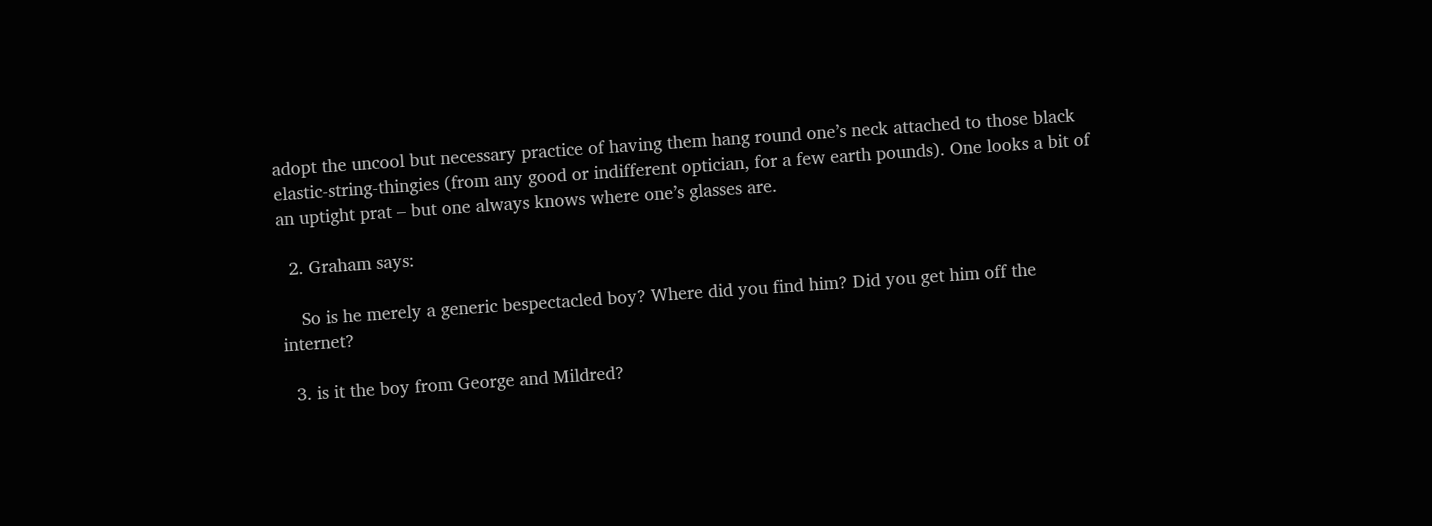adopt the uncool but necessary practice of having them hang round one’s neck attached to those black elastic-string-thingies (from any good or indifferent optician, for a few earth pounds). One looks a bit of an uptight prat – but one always knows where one’s glasses are.

  2. Graham says:

    So is he merely a generic bespectacled boy? Where did you find him? Did you get him off the internet?

  3. is it the boy from George and Mildred?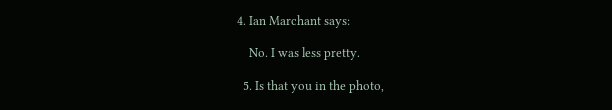4. Ian Marchant says:

    No. I was less pretty.

  5. Is that you in the photo,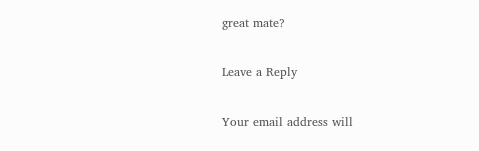great mate?

Leave a Reply

Your email address will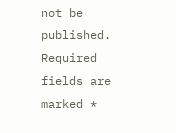not be published. Required fields are marked *